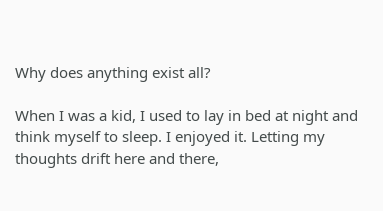Why does anything exist all?

When I was a kid, I used to lay in bed at night and think myself to sleep. I enjoyed it. Letting my thoughts drift here and there,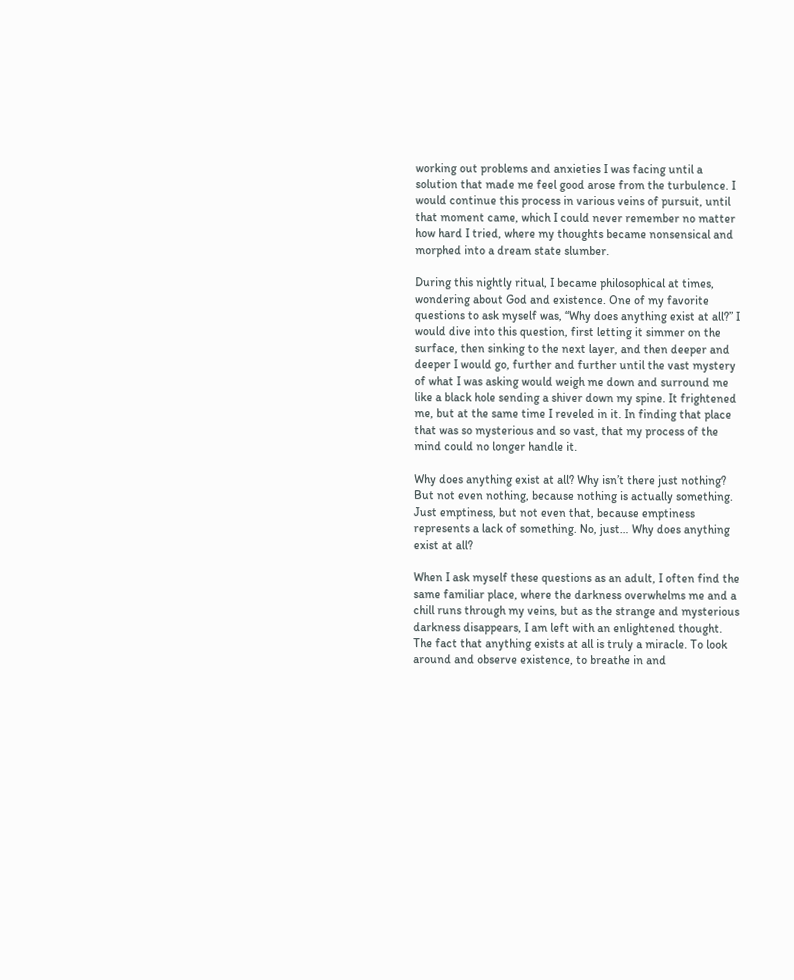working out problems and anxieties I was facing until a solution that made me feel good arose from the turbulence. I would continue this process in various veins of pursuit, until that moment came, which I could never remember no matter how hard I tried, where my thoughts became nonsensical and morphed into a dream state slumber.

During this nightly ritual, I became philosophical at times, wondering about God and existence. One of my favorite questions to ask myself was, “Why does anything exist at all?” I would dive into this question, first letting it simmer on the surface, then sinking to the next layer, and then deeper and deeper I would go, further and further until the vast mystery of what I was asking would weigh me down and surround me like a black hole sending a shiver down my spine. It frightened me, but at the same time I reveled in it. In finding that place that was so mysterious and so vast, that my process of the mind could no longer handle it.

Why does anything exist at all? Why isn’t there just nothing? But not even nothing, because nothing is actually something. Just emptiness, but not even that, because emptiness represents a lack of something. No, just… Why does anything exist at all?

When I ask myself these questions as an adult, I often find the same familiar place, where the darkness overwhelms me and a chill runs through my veins, but as the strange and mysterious darkness disappears, I am left with an enlightened thought. The fact that anything exists at all is truly a miracle. To look around and observe existence, to breathe in and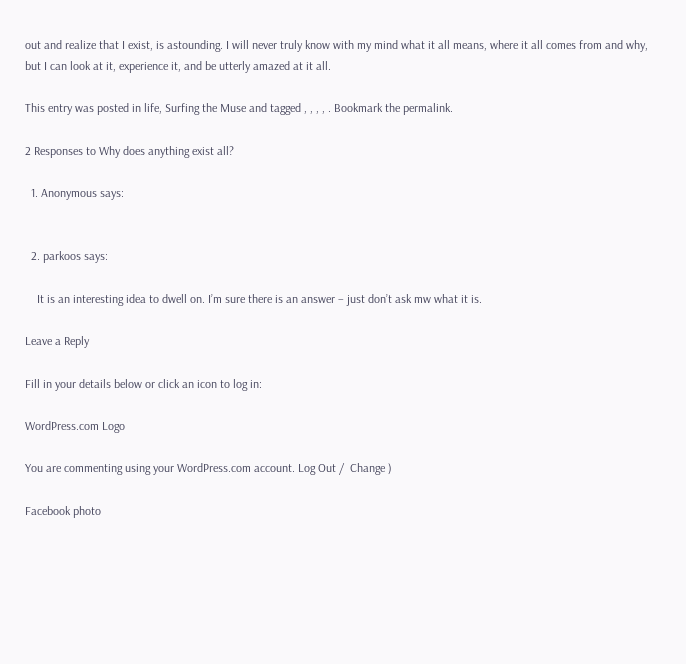out and realize that I exist, is astounding. I will never truly know with my mind what it all means, where it all comes from and why, but I can look at it, experience it, and be utterly amazed at it all.

This entry was posted in life, Surfing the Muse and tagged , , , , . Bookmark the permalink.

2 Responses to Why does anything exist all?

  1. Anonymous says:


  2. parkoos says:

    It is an interesting idea to dwell on. I’m sure there is an answer – just don’t ask mw what it is.

Leave a Reply

Fill in your details below or click an icon to log in:

WordPress.com Logo

You are commenting using your WordPress.com account. Log Out /  Change )

Facebook photo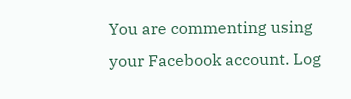You are commenting using your Facebook account. Log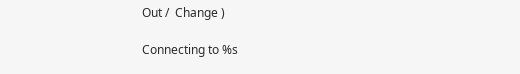Out /  Change )

Connecting to %s